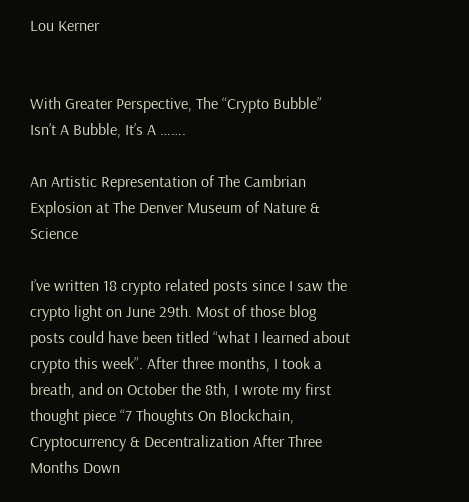Lou Kerner


With Greater Perspective, The “Crypto Bubble” Isn’t A Bubble, It’s A …….

An Artistic Representation of The Cambrian Explosion at The Denver Museum of Nature & Science

I’ve written 18 crypto related posts since I saw the crypto light on June 29th. Most of those blog posts could have been titled “what I learned about crypto this week”. After three months, I took a breath, and on October the 8th, I wrote my first thought piece “7 Thoughts On Blockchain, Cryptocurrency & Decentralization After Three Months Down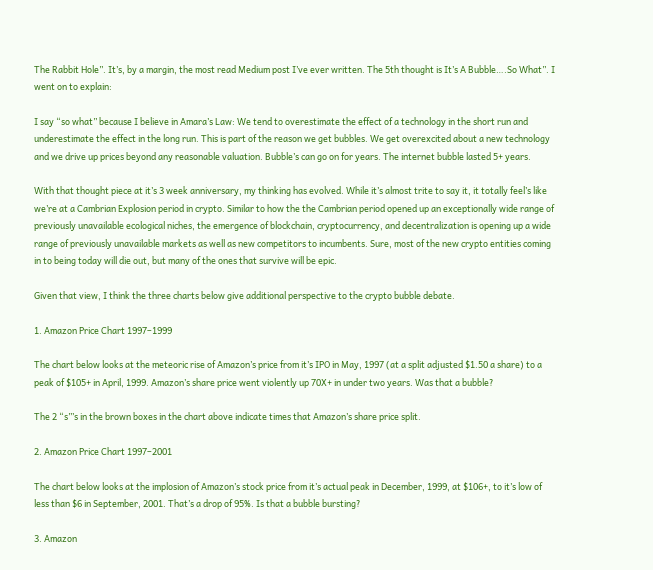The Rabbit Hole”. It’s, by a margin, the most read Medium post I’ve ever written. The 5th thought is It’s A Bubble….So What”. I went on to explain:

I say “so what” because I believe in Amara’s Law: We tend to overestimate the effect of a technology in the short run and underestimate the effect in the long run. This is part of the reason we get bubbles. We get overexcited about a new technology and we drive up prices beyond any reasonable valuation. Bubble’s can go on for years. The internet bubble lasted 5+ years.

With that thought piece at it’s 3 week anniversary, my thinking has evolved. While it’s almost trite to say it, it totally feel’s like we’re at a Cambrian Explosion period in crypto. Similar to how the the Cambrian period opened up an exceptionally wide range of previously unavailable ecological niches, the emergence of blockchain, cryptocurrency, and decentralization is opening up a wide range of previously unavailable markets as well as new competitors to incumbents. Sure, most of the new crypto entities coming in to being today will die out, but many of the ones that survive will be epic.

Given that view, I think the three charts below give additional perspective to the crypto bubble debate.

1. Amazon Price Chart 1997–1999

The chart below looks at the meteoric rise of Amazon’s price from it’s IPO in May, 1997 (at a split adjusted $1.50 a share) to a peak of $105+ in April, 1999. Amazon’s share price went violently up 70X+ in under two years. Was that a bubble?

The 2 “s”’s in the brown boxes in the chart above indicate times that Amazon’s share price split.

2. Amazon Price Chart 1997–2001

The chart below looks at the implosion of Amazon’s stock price from it’s actual peak in December, 1999, at $106+, to it’s low of less than $6 in September, 2001. That’s a drop of 95%. Is that a bubble bursting?

3. Amazon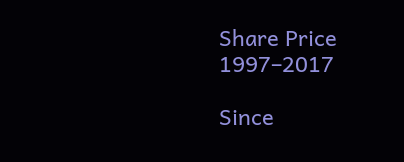Share Price 1997–2017

Since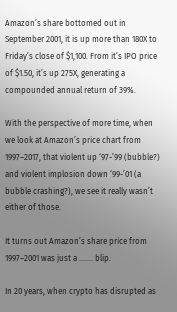Amazon’s share bottomed out in September 2001, it is up more than 180X to Friday’s close of $1,100. From it’s IPO price of $1.50, it’s up 275X, generating a compounded annual return of 39%.

With the perspective of more time, when we look at Amazon’s price chart from 1997–2017, that violent up ‘97-’99 (bubble?) and violent implosion down ‘99-’01 (a bubble crashing?), we see it really wasn’t either of those.

It turns out Amazon’s share price from 1997–2001 was just a ……. blip.

In 20 years, when crypto has disrupted as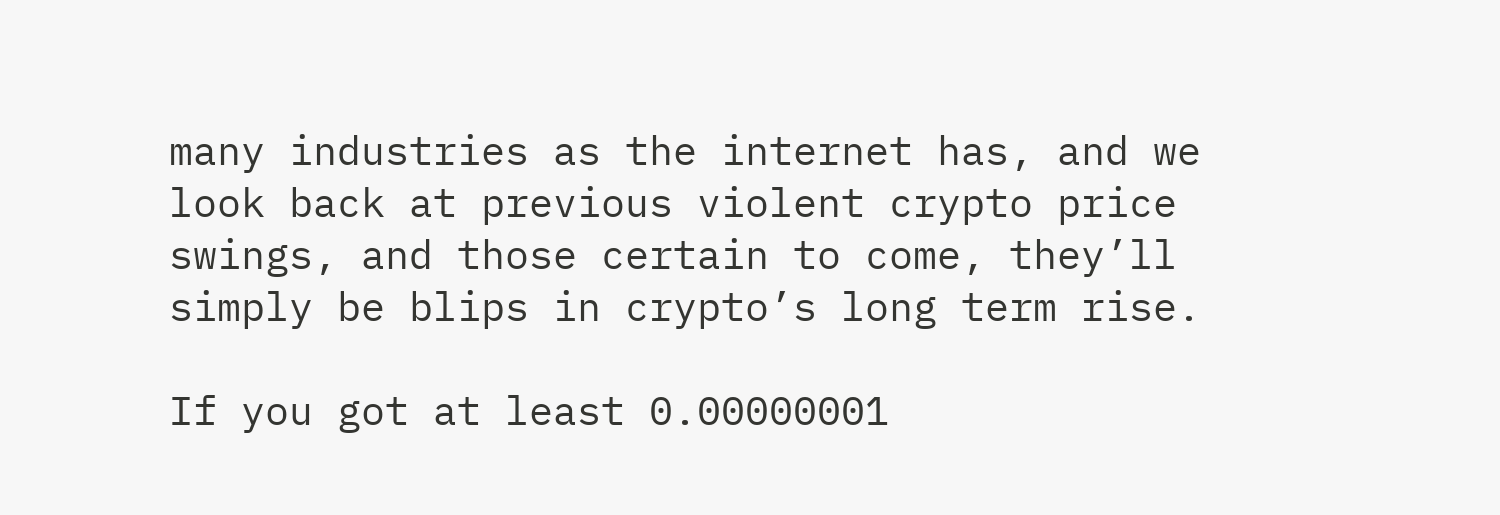many industries as the internet has, and we look back at previous violent crypto price swings, and those certain to come, they’ll simply be blips in crypto’s long term rise.

If you got at least 0.00000001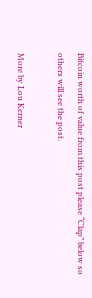Bitcoin worth of value from this post please “Clap” below so others will see the post.

More by Lou Kerner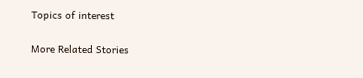Topics of interest

More Related Stories